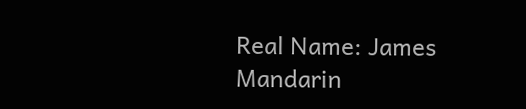Real Name: James Mandarin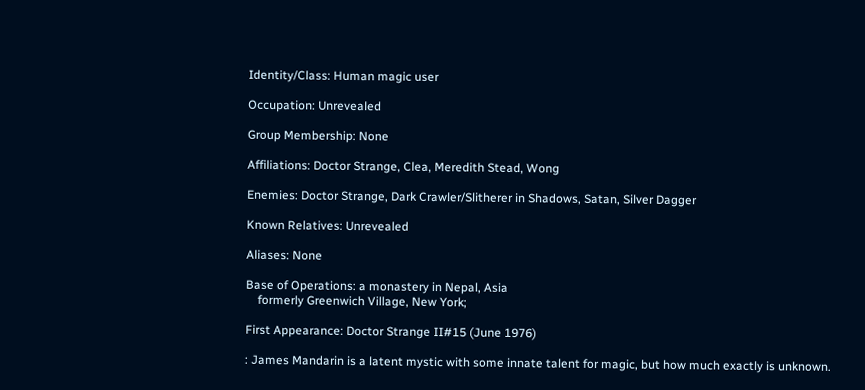Identity/Class: Human magic user

Occupation: Unrevealed

Group Membership: None

Affiliations: Doctor Strange, Clea, Meredith Stead, Wong

Enemies: Doctor Strange, Dark Crawler/Slitherer in Shadows, Satan, Silver Dagger

Known Relatives: Unrevealed

Aliases: None

Base of Operations: a monastery in Nepal, Asia
    formerly Greenwich Village, New York;

First Appearance: Doctor Strange II#15 (June 1976)

: James Mandarin is a latent mystic with some innate talent for magic, but how much exactly is unknown.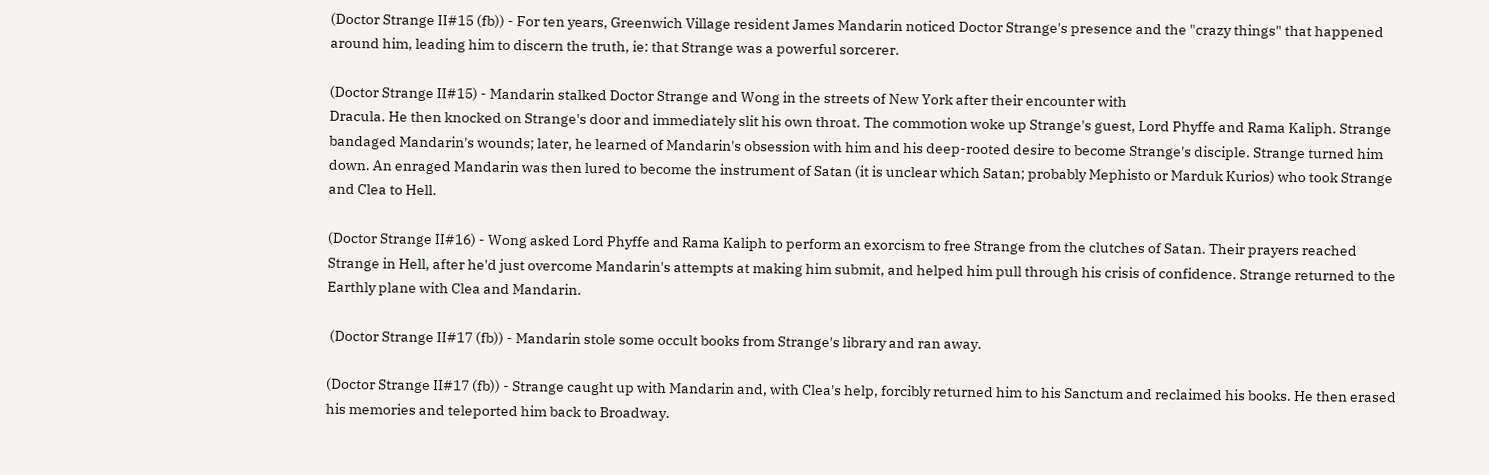(Doctor Strange II#15 (fb)) - For ten years, Greenwich Village resident James Mandarin noticed Doctor Strange's presence and the "crazy things" that happened around him, leading him to discern the truth, ie: that Strange was a powerful sorcerer.

(Doctor Strange II#15) - Mandarin stalked Doctor Strange and Wong in the streets of New York after their encounter with
Dracula. He then knocked on Strange's door and immediately slit his own throat. The commotion woke up Strange's guest, Lord Phyffe and Rama Kaliph. Strange bandaged Mandarin's wounds; later, he learned of Mandarin's obsession with him and his deep-rooted desire to become Strange's disciple. Strange turned him down. An enraged Mandarin was then lured to become the instrument of Satan (it is unclear which Satan; probably Mephisto or Marduk Kurios) who took Strange and Clea to Hell.

(Doctor Strange II#16) - Wong asked Lord Phyffe and Rama Kaliph to perform an exorcism to free Strange from the clutches of Satan. Their prayers reached Strange in Hell, after he'd just overcome Mandarin's attempts at making him submit, and helped him pull through his crisis of confidence. Strange returned to the Earthly plane with Clea and Mandarin.

 (Doctor Strange II#17 (fb)) - Mandarin stole some occult books from Strange's library and ran away.

(Doctor Strange II#17 (fb)) - Strange caught up with Mandarin and, with Clea's help, forcibly returned him to his Sanctum and reclaimed his books. He then erased his memories and teleported him back to Broadway.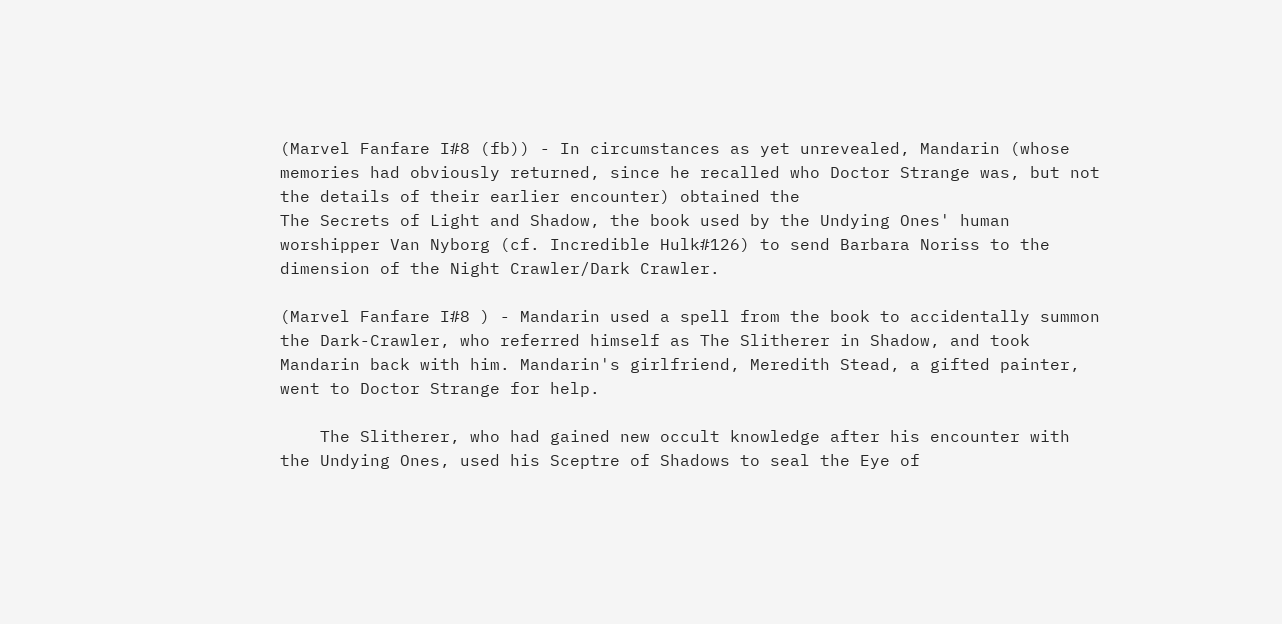(Marvel Fanfare I#8 (fb)) - In circumstances as yet unrevealed, Mandarin (whose memories had obviously returned, since he recalled who Doctor Strange was, but not the details of their earlier encounter) obtained the
The Secrets of Light and Shadow, the book used by the Undying Ones' human worshipper Van Nyborg (cf. Incredible Hulk#126) to send Barbara Noriss to the dimension of the Night Crawler/Dark Crawler.

(Marvel Fanfare I#8 ) - Mandarin used a spell from the book to accidentally summon the Dark-Crawler, who referred himself as The Slitherer in Shadow, and took Mandarin back with him. Mandarin's girlfriend, Meredith Stead, a gifted painter, went to Doctor Strange for help.

    The Slitherer, who had gained new occult knowledge after his encounter with the Undying Ones, used his Sceptre of Shadows to seal the Eye of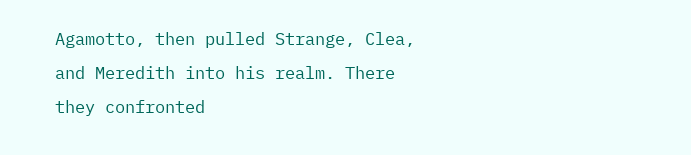Agamotto, then pulled Strange, Clea, and Meredith into his realm. There they confronted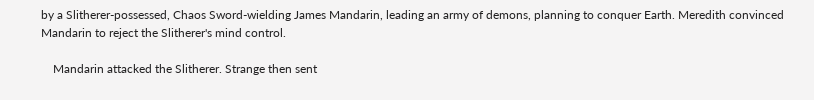by a Slitherer-possessed, Chaos Sword-wielding James Mandarin, leading an army of demons, planning to conquer Earth. Meredith convinced Mandarin to reject the Slitherer's mind control.

    Mandarin attacked the Slitherer. Strange then sent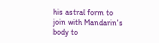his astral form to join with Mandarin's body to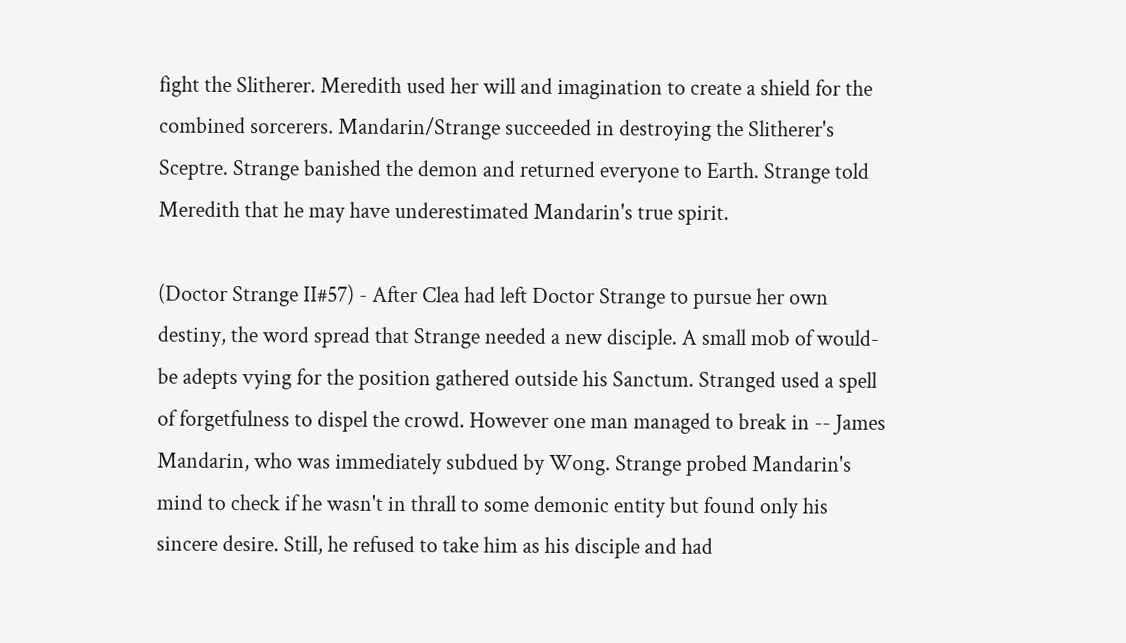fight the Slitherer. Meredith used her will and imagination to create a shield for the combined sorcerers. Mandarin/Strange succeeded in destroying the Slitherer's Sceptre. Strange banished the demon and returned everyone to Earth. Strange told Meredith that he may have underestimated Mandarin's true spirit.

(Doctor Strange II#57) - After Clea had left Doctor Strange to pursue her own destiny, the word spread that Strange needed a new disciple. A small mob of would-be adepts vying for the position gathered outside his Sanctum. Stranged used a spell of forgetfulness to dispel the crowd. However one man managed to break in -- James Mandarin, who was immediately subdued by Wong. Strange probed Mandarin's mind to check if he wasn't in thrall to some demonic entity but found only his sincere desire. Still, he refused to take him as his disciple and had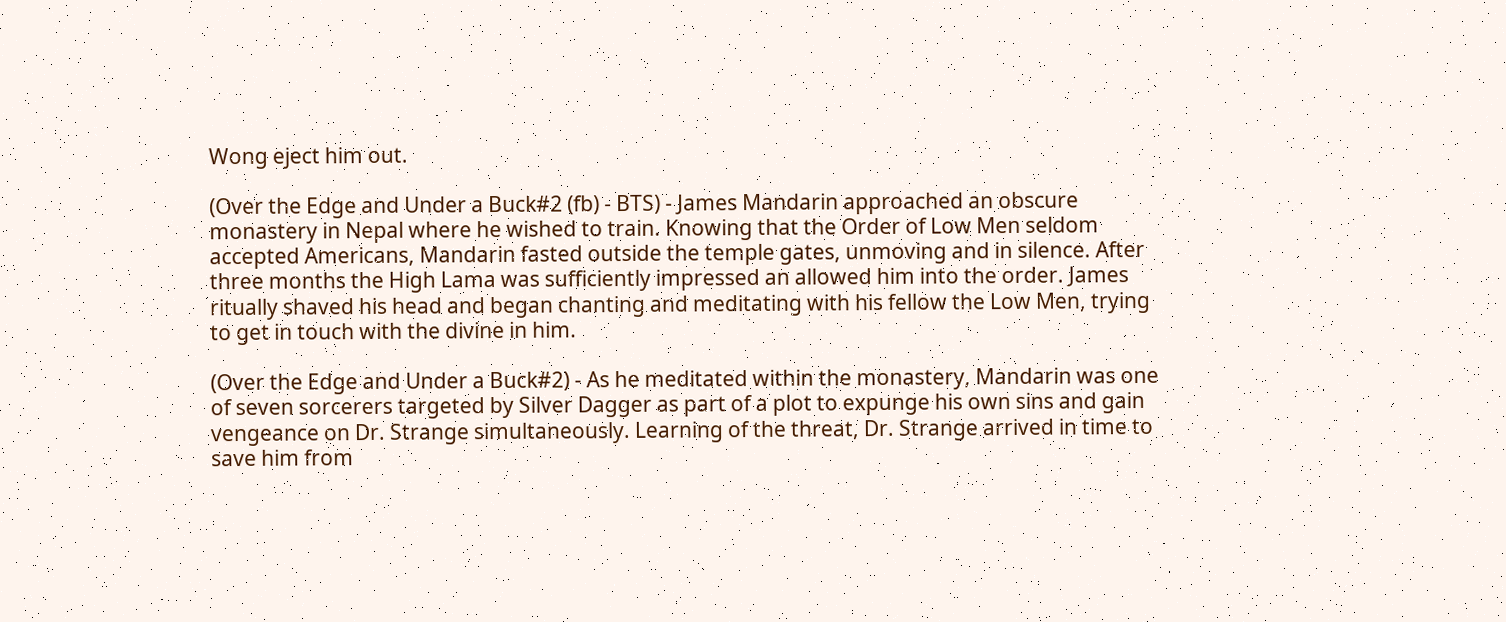Wong eject him out.

(Over the Edge and Under a Buck#2 (fb) - BTS) - James Mandarin approached an obscure monastery in Nepal where he wished to train. Knowing that the Order of Low Men seldom accepted Americans, Mandarin fasted outside the temple gates, unmoving and in silence. After three months the High Lama was sufficiently impressed an allowed him into the order. James ritually shaved his head and began chanting and meditating with his fellow the Low Men, trying to get in touch with the divine in him.

(Over the Edge and Under a Buck#2) - As he meditated within the monastery, Mandarin was one of seven sorcerers targeted by Silver Dagger as part of a plot to expunge his own sins and gain vengeance on Dr. Strange simultaneously. Learning of the threat, Dr. Strange arrived in time to save him from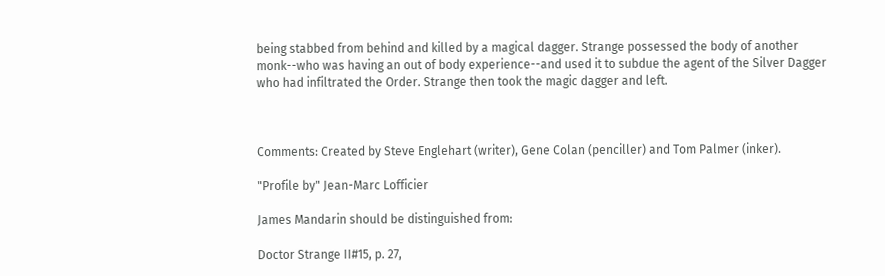being stabbed from behind and killed by a magical dagger. Strange possessed the body of another monk--who was having an out of body experience--and used it to subdue the agent of the Silver Dagger who had infiltrated the Order. Strange then took the magic dagger and left.



Comments: Created by Steve Englehart (writer), Gene Colan (penciller) and Tom Palmer (inker).

"Profile by" Jean-Marc Lofficier

James Mandarin should be distinguished from:

Doctor Strange II#15, p. 27,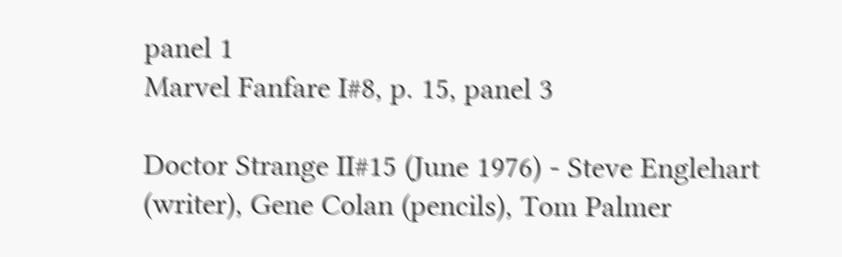panel 1
Marvel Fanfare I#8, p. 15, panel 3

Doctor Strange II#15 (June 1976) - Steve Englehart (writer), Gene Colan (pencils), Tom Palmer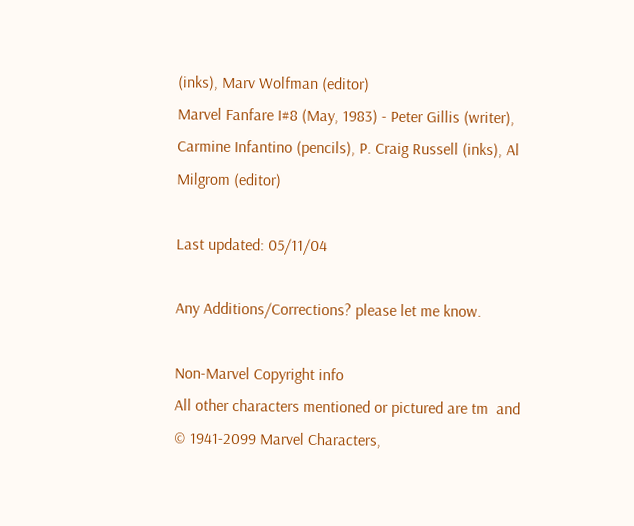(inks), Marv Wolfman (editor)
Marvel Fanfare I#8 (May, 1983) - Peter Gillis (writer), Carmine Infantino (pencils), P. Craig Russell (inks), Al Milgrom (editor)

Last updated: 05/11/04

Any Additions/Corrections? please let me know.

Non-Marvel Copyright info
All other characters mentioned or pictured are tm  and © 1941-2099 Marvel Characters,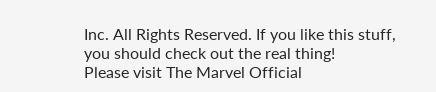Inc. All Rights Reserved. If you like this stuff, you should check out the real thing!
Please visit The Marvel Official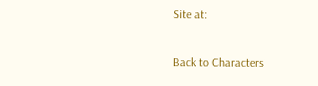Site at:

Back to Characters